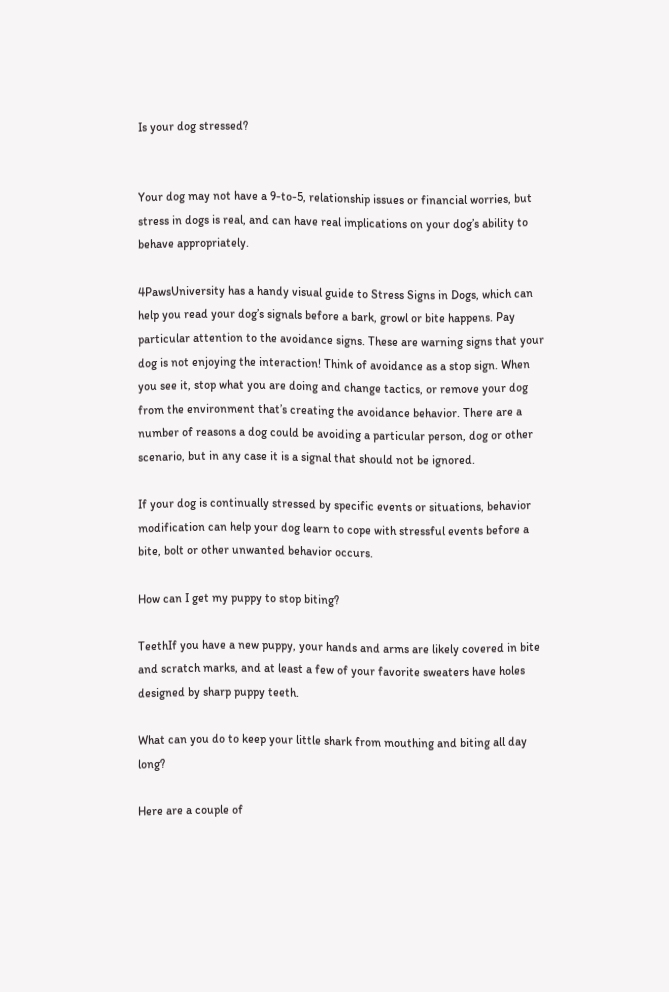Is your dog stressed?


Your dog may not have a 9-to-5, relationship issues or financial worries, but stress in dogs is real, and can have real implications on your dog’s ability to behave appropriately.

4PawsUniversity has a handy visual guide to Stress Signs in Dogs, which can help you read your dog’s signals before a bark, growl or bite happens. Pay particular attention to the avoidance signs. These are warning signs that your dog is not enjoying the interaction! Think of avoidance as a stop sign. When you see it, stop what you are doing and change tactics, or remove your dog from the environment that’s creating the avoidance behavior. There are a number of reasons a dog could be avoiding a particular person, dog or other scenario, but in any case it is a signal that should not be ignored.

If your dog is continually stressed by specific events or situations, behavior modification can help your dog learn to cope with stressful events before a bite, bolt or other unwanted behavior occurs.

How can I get my puppy to stop biting?

TeethIf you have a new puppy, your hands and arms are likely covered in bite and scratch marks, and at least a few of your favorite sweaters have holes designed by sharp puppy teeth.

What can you do to keep your little shark from mouthing and biting all day long?

Here are a couple of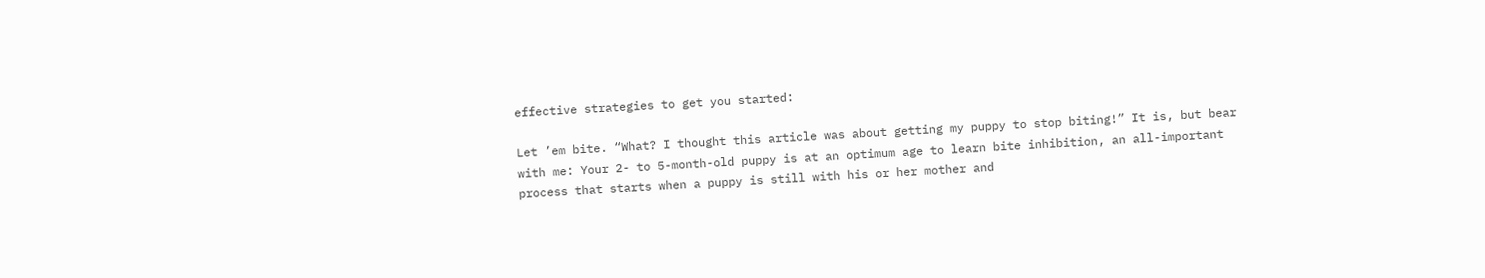effective strategies to get you started:

Let ’em bite. “What? I thought this article was about getting my puppy to stop biting!” It is, but bear with me: Your 2- to 5-month-old puppy is at an optimum age to learn bite inhibition, an all-important process that starts when a puppy is still with his or her mother and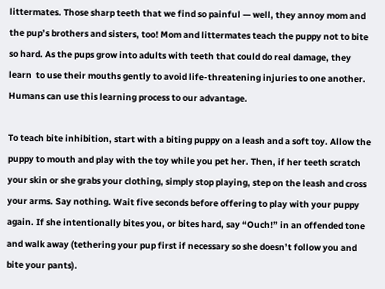littermates. Those sharp teeth that we find so painful — well, they annoy mom and the pup’s brothers and sisters, too! Mom and littermates teach the puppy not to bite so hard. As the pups grow into adults with teeth that could do real damage, they learn  to use their mouths gently to avoid life-threatening injuries to one another. Humans can use this learning process to our advantage.

To teach bite inhibition, start with a biting puppy on a leash and a soft toy. Allow the puppy to mouth and play with the toy while you pet her. Then, if her teeth scratch your skin or she grabs your clothing, simply stop playing, step on the leash and cross your arms. Say nothing. Wait five seconds before offering to play with your puppy again. If she intentionally bites you, or bites hard, say “Ouch!” in an offended tone and walk away (tethering your pup first if necessary so she doesn’t follow you and bite your pants).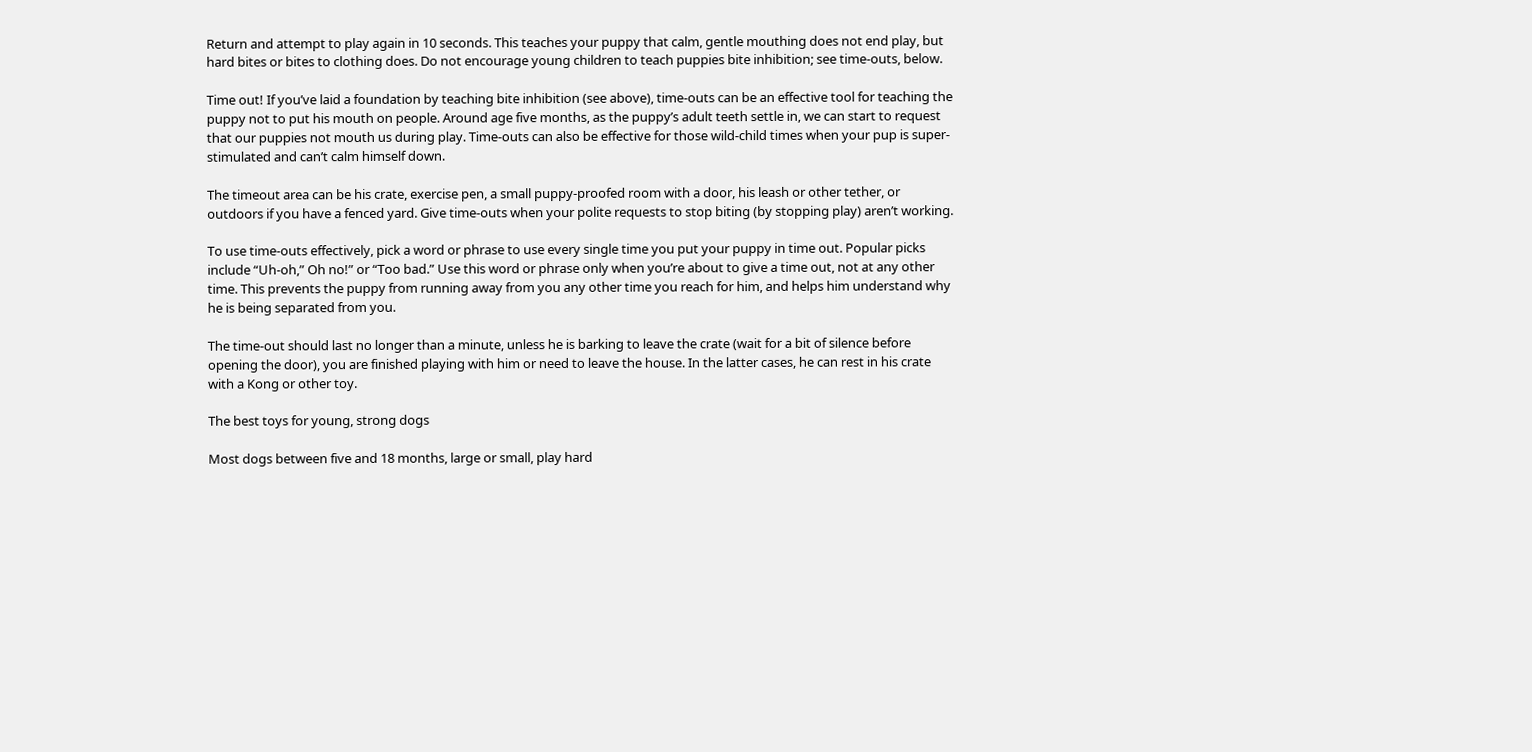Return and attempt to play again in 10 seconds. This teaches your puppy that calm, gentle mouthing does not end play, but hard bites or bites to clothing does. Do not encourage young children to teach puppies bite inhibition; see time-outs, below.

Time out! If you’ve laid a foundation by teaching bite inhibition (see above), time-outs can be an effective tool for teaching the puppy not to put his mouth on people. Around age five months, as the puppy’s adult teeth settle in, we can start to request that our puppies not mouth us during play. Time-outs can also be effective for those wild-child times when your pup is super-stimulated and can’t calm himself down.

The timeout area can be his crate, exercise pen, a small puppy-proofed room with a door, his leash or other tether, or outdoors if you have a fenced yard. Give time-outs when your polite requests to stop biting (by stopping play) aren’t working.

To use time-outs effectively, pick a word or phrase to use every single time you put your puppy in time out. Popular picks include “Uh-oh,” Oh no!” or “Too bad.” Use this word or phrase only when you’re about to give a time out, not at any other time. This prevents the puppy from running away from you any other time you reach for him, and helps him understand why he is being separated from you.

The time-out should last no longer than a minute, unless he is barking to leave the crate (wait for a bit of silence before opening the door), you are finished playing with him or need to leave the house. In the latter cases, he can rest in his crate with a Kong or other toy.

The best toys for young, strong dogs

Most dogs between five and 18 months, large or small, play hard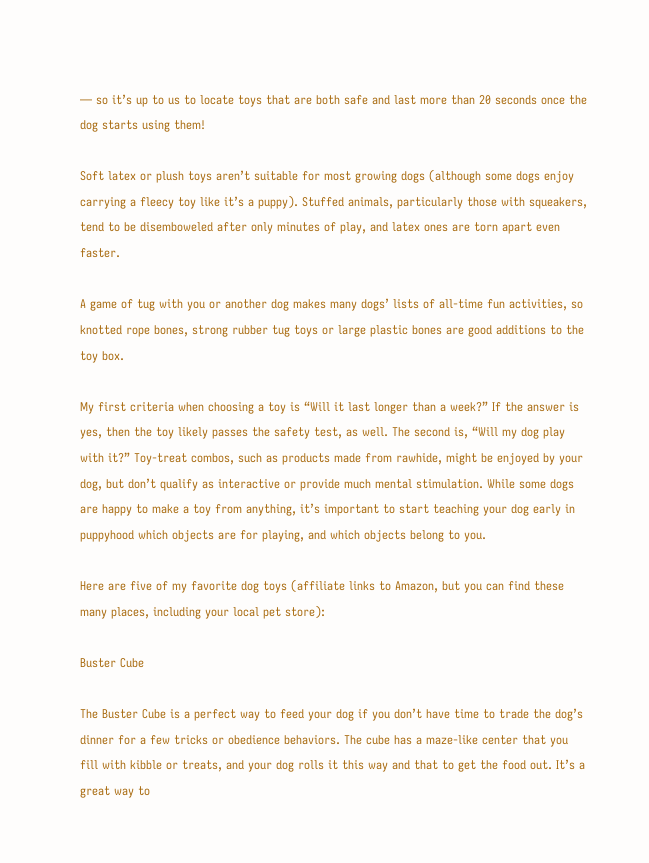— so it’s up to us to locate toys that are both safe and last more than 20 seconds once the dog starts using them!

Soft latex or plush toys aren’t suitable for most growing dogs (although some dogs enjoy carrying a fleecy toy like it’s a puppy). Stuffed animals, particularly those with squeakers, tend to be disemboweled after only minutes of play, and latex ones are torn apart even faster.

A game of tug with you or another dog makes many dogs’ lists of all-time fun activities, so knotted rope bones, strong rubber tug toys or large plastic bones are good additions to the toy box.

My first criteria when choosing a toy is “Will it last longer than a week?” If the answer is yes, then the toy likely passes the safety test, as well. The second is, “Will my dog play with it?” Toy-treat combos, such as products made from rawhide, might be enjoyed by your dog, but don’t qualify as interactive or provide much mental stimulation. While some dogs are happy to make a toy from anything, it’s important to start teaching your dog early in puppyhood which objects are for playing, and which objects belong to you.

Here are five of my favorite dog toys (affiliate links to Amazon, but you can find these many places, including your local pet store):

Buster Cube

The Buster Cube is a perfect way to feed your dog if you don’t have time to trade the dog’s dinner for a few tricks or obedience behaviors. The cube has a maze-like center that you fill with kibble or treats, and your dog rolls it this way and that to get the food out. It’s a great way to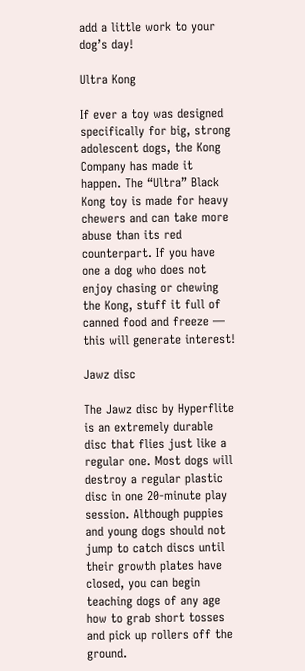add a little work to your dog’s day!

Ultra Kong

If ever a toy was designed specifically for big, strong adolescent dogs, the Kong Company has made it happen. The “Ultra” Black Kong toy is made for heavy chewers and can take more abuse than its red counterpart. If you have one a dog who does not enjoy chasing or chewing the Kong, stuff it full of canned food and freeze — this will generate interest!

Jawz disc

The Jawz disc by Hyperflite is an extremely durable disc that flies just like a regular one. Most dogs will destroy a regular plastic disc in one 20-minute play session. Although puppies and young dogs should not jump to catch discs until their growth plates have closed, you can begin teaching dogs of any age how to grab short tosses and pick up rollers off the ground.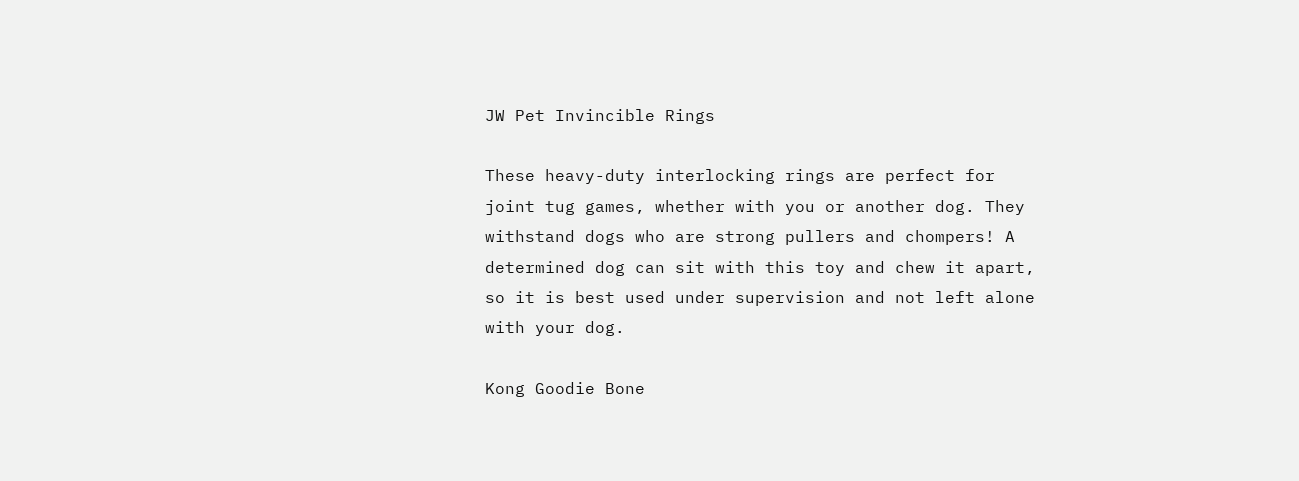JW Pet Invincible Rings

These heavy-duty interlocking rings are perfect for joint tug games, whether with you or another dog. They withstand dogs who are strong pullers and chompers! A determined dog can sit with this toy and chew it apart, so it is best used under supervision and not left alone with your dog.

Kong Goodie Bone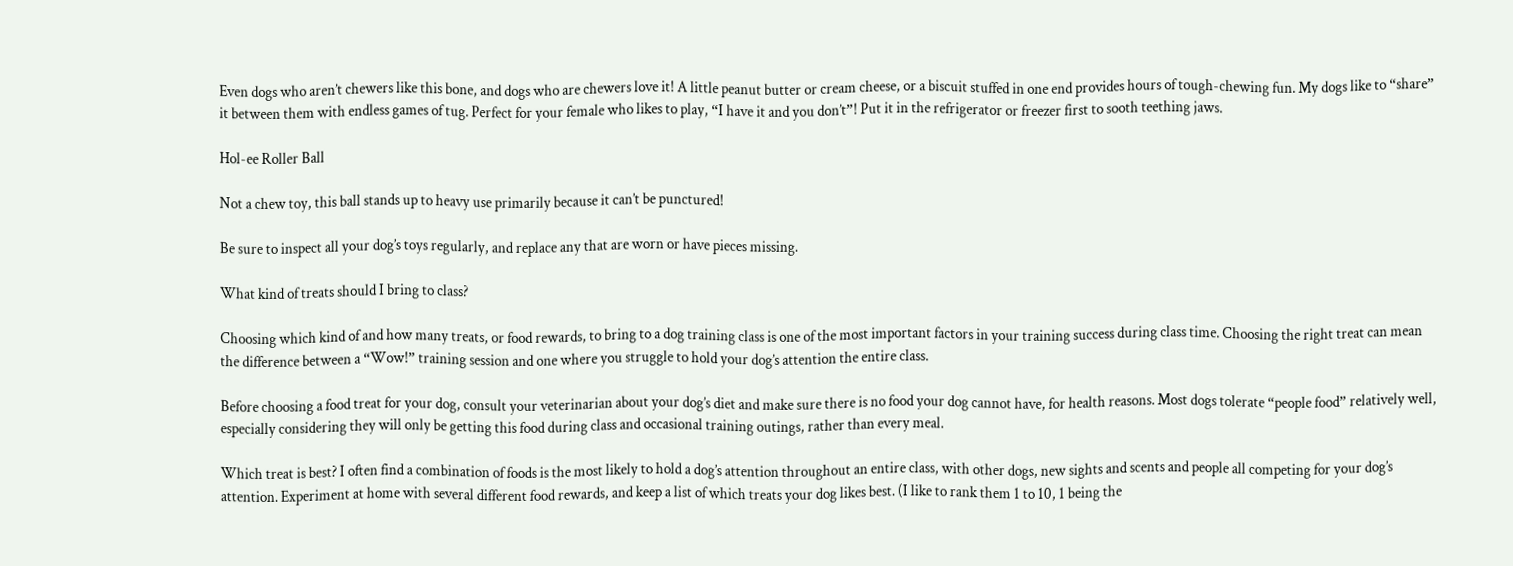Even dogs who aren’t chewers like this bone, and dogs who are chewers love it! A little peanut butter or cream cheese, or a biscuit stuffed in one end provides hours of tough-chewing fun. My dogs like to “share” it between them with endless games of tug. Perfect for your female who likes to play, “I have it and you don’t”! Put it in the refrigerator or freezer first to sooth teething jaws.

Hol-ee Roller Ball

Not a chew toy, this ball stands up to heavy use primarily because it can’t be punctured!

Be sure to inspect all your dog’s toys regularly, and replace any that are worn or have pieces missing.

What kind of treats should I bring to class?

Choosing which kind of and how many treats, or food rewards, to bring to a dog training class is one of the most important factors in your training success during class time. Choosing the right treat can mean the difference between a “Wow!” training session and one where you struggle to hold your dog’s attention the entire class.

Before choosing a food treat for your dog, consult your veterinarian about your dog’s diet and make sure there is no food your dog cannot have, for health reasons. Most dogs tolerate “people food” relatively well, especially considering they will only be getting this food during class and occasional training outings, rather than every meal.

Which treat is best? I often find a combination of foods is the most likely to hold a dog’s attention throughout an entire class, with other dogs, new sights and scents and people all competing for your dog’s attention. Experiment at home with several different food rewards, and keep a list of which treats your dog likes best. (I like to rank them 1 to 10, 1 being the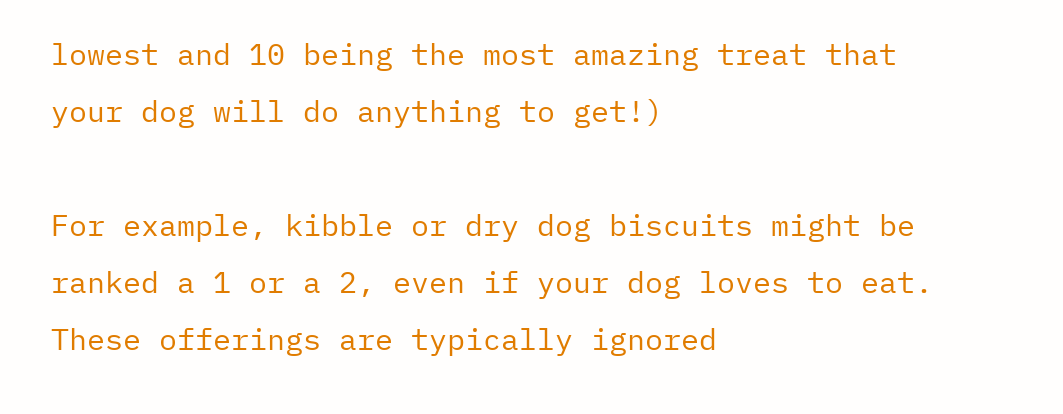lowest and 10 being the most amazing treat that your dog will do anything to get!)

For example, kibble or dry dog biscuits might be ranked a 1 or a 2, even if your dog loves to eat. These offerings are typically ignored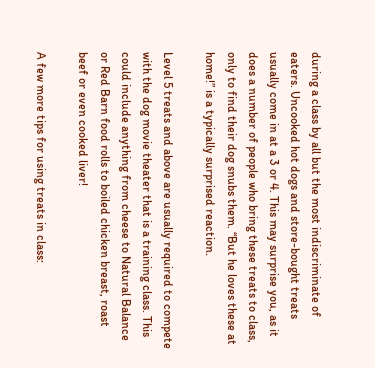during a class by all but the most indiscriminate of eaters. Uncooked hot dogs and store-bought treats usually come in at a 3 or 4. This may surprise you, as it does a number of people who bring these treats to class, only to find their dog snubs them. “But he loves these at home!” is a typically surprised reaction.

Level 5 treats and above are usually required to compete with the dog movie theater that is a training class. This could include anything from cheese to Natural Balance or Red Barn food rolls to boiled chicken breast, roast beef or even cooked liver!

A few more tips for using treats in class: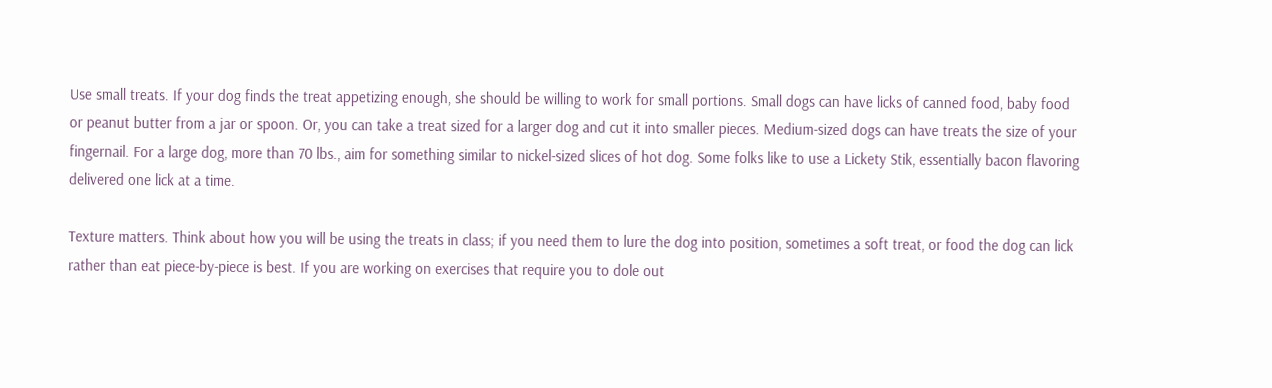Use small treats. If your dog finds the treat appetizing enough, she should be willing to work for small portions. Small dogs can have licks of canned food, baby food or peanut butter from a jar or spoon. Or, you can take a treat sized for a larger dog and cut it into smaller pieces. Medium-sized dogs can have treats the size of your fingernail. For a large dog, more than 70 lbs., aim for something similar to nickel-sized slices of hot dog. Some folks like to use a Lickety Stik, essentially bacon flavoring delivered one lick at a time.

Texture matters. Think about how you will be using the treats in class; if you need them to lure the dog into position, sometimes a soft treat, or food the dog can lick rather than eat piece-by-piece is best. If you are working on exercises that require you to dole out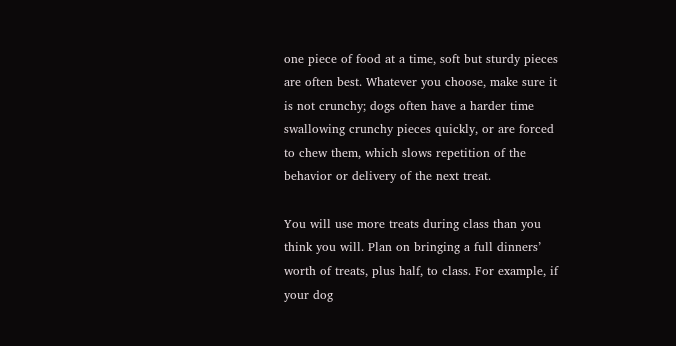one piece of food at a time, soft but sturdy pieces are often best. Whatever you choose, make sure it is not crunchy; dogs often have a harder time swallowing crunchy pieces quickly, or are forced to chew them, which slows repetition of the behavior or delivery of the next treat.

You will use more treats during class than you think you will. Plan on bringing a full dinners’ worth of treats, plus half, to class. For example, if your dog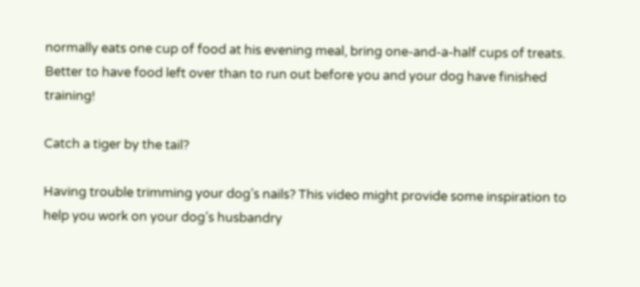normally eats one cup of food at his evening meal, bring one-and-a-half cups of treats. Better to have food left over than to run out before you and your dog have finished training!

Catch a tiger by the tail?

Having trouble trimming your dog’s nails? This video might provide some inspiration to help you work on your dog’s husbandry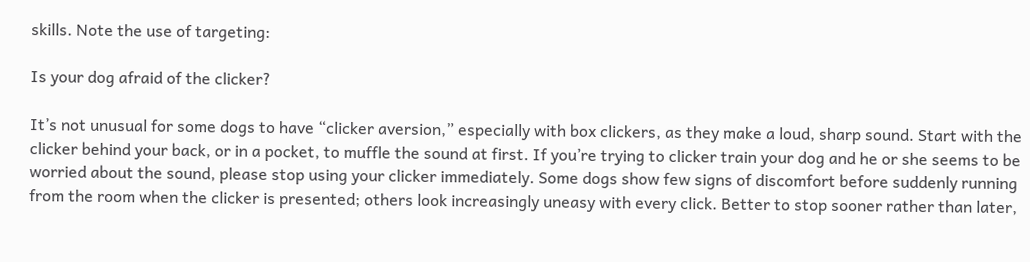skills. Note the use of targeting:

Is your dog afraid of the clicker?

It’s not unusual for some dogs to have “clicker aversion,” especially with box clickers, as they make a loud, sharp sound. Start with the clicker behind your back, or in a pocket, to muffle the sound at first. If you’re trying to clicker train your dog and he or she seems to be worried about the sound, please stop using your clicker immediately. Some dogs show few signs of discomfort before suddenly running from the room when the clicker is presented; others look increasingly uneasy with every click. Better to stop sooner rather than later,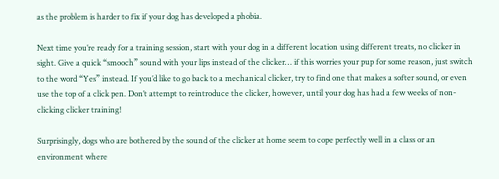as the problem is harder to fix if your dog has developed a phobia.

Next time you’re ready for a training session, start with your dog in a different location using different treats, no clicker in sight. Give a quick “smooch” sound with your lips instead of the clicker… if this worries your pup for some reason, just switch to the word “Yes” instead. If you’d like to go back to a mechanical clicker, try to find one that makes a softer sound, or even use the top of a click pen. Don’t attempt to reintroduce the clicker, however, until your dog has had a few weeks of non-clicking clicker training!

Surprisingly, dogs who are bothered by the sound of the clicker at home seem to cope perfectly well in a class or an environment where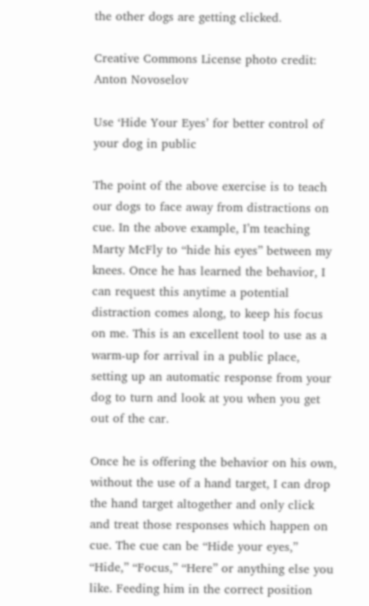the other dogs are getting clicked.

Creative Commons License photo credit: Anton Novoselov

Use ‘Hide Your Eyes’ for better control of your dog in public

The point of the above exercise is to teach our dogs to face away from distractions on cue. In the above example, I’m teaching Marty McFly to “hide his eyes” between my knees. Once he has learned the behavior, I can request this anytime a potential distraction comes along, to keep his focus on me. This is an excellent tool to use as a warm-up for arrival in a public place, setting up an automatic response from your dog to turn and look at you when you get out of the car.

Once he is offering the behavior on his own, without the use of a hand target, I can drop the hand target altogether and only click and treat those responses which happen on cue. The cue can be “Hide your eyes,” “Hide,” “Focus,” “Here” or anything else you like. Feeding him in the correct position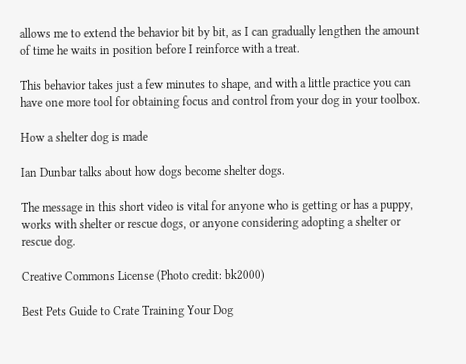allows me to extend the behavior bit by bit, as I can gradually lengthen the amount of time he waits in position before I reinforce with a treat.

This behavior takes just a few minutes to shape, and with a little practice you can have one more tool for obtaining focus and control from your dog in your toolbox.

How a shelter dog is made

Ian Dunbar talks about how dogs become shelter dogs.

The message in this short video is vital for anyone who is getting or has a puppy, works with shelter or rescue dogs, or anyone considering adopting a shelter or rescue dog.

Creative Commons License (Photo credit: bk2000)

Best Pets Guide to Crate Training Your Dog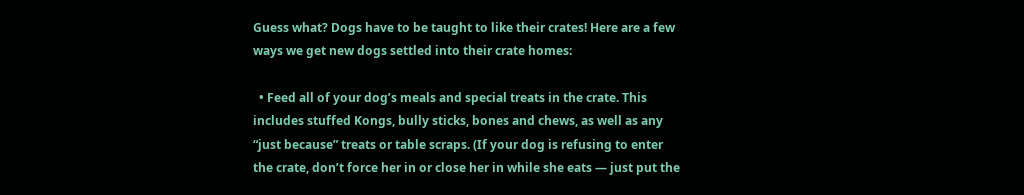Guess what? Dogs have to be taught to like their crates! Here are a few ways we get new dogs settled into their crate homes:

  • Feed all of your dog’s meals and special treats in the crate. This includes stuffed Kongs, bully sticks, bones and chews, as well as any “just because” treats or table scraps. (If your dog is refusing to enter the crate, don’t force her in or close her in while she eats — just put the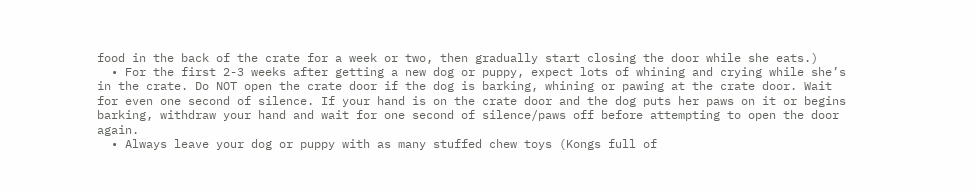food in the back of the crate for a week or two, then gradually start closing the door while she eats.)
  • For the first 2-3 weeks after getting a new dog or puppy, expect lots of whining and crying while she’s in the crate. Do NOT open the crate door if the dog is barking, whining or pawing at the crate door. Wait for even one second of silence. If your hand is on the crate door and the dog puts her paws on it or begins barking, withdraw your hand and wait for one second of silence/paws off before attempting to open the door again.
  • Always leave your dog or puppy with as many stuffed chew toys (Kongs full of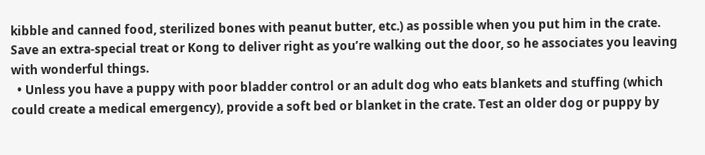kibble and canned food, sterilized bones with peanut butter, etc.) as possible when you put him in the crate. Save an extra-special treat or Kong to deliver right as you’re walking out the door, so he associates you leaving with wonderful things.
  • Unless you have a puppy with poor bladder control or an adult dog who eats blankets and stuffing (which could create a medical emergency), provide a soft bed or blanket in the crate. Test an older dog or puppy by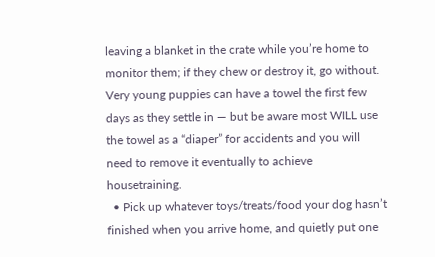leaving a blanket in the crate while you’re home to monitor them; if they chew or destroy it, go without. Very young puppies can have a towel the first few days as they settle in — but be aware most WILL use the towel as a “diaper” for accidents and you will need to remove it eventually to achieve housetraining.
  • Pick up whatever toys/treats/food your dog hasn’t finished when you arrive home, and quietly put one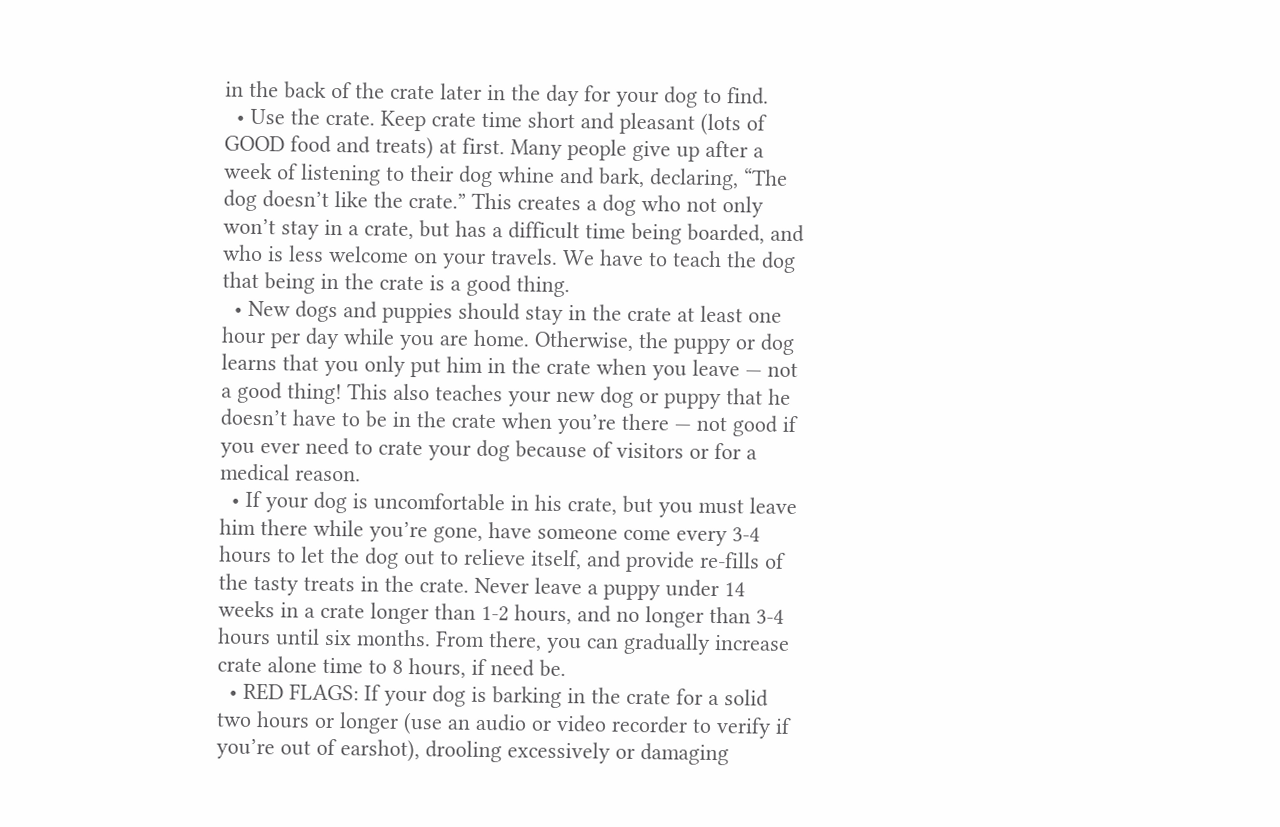in the back of the crate later in the day for your dog to find.
  • Use the crate. Keep crate time short and pleasant (lots of GOOD food and treats) at first. Many people give up after a week of listening to their dog whine and bark, declaring, “The dog doesn’t like the crate.” This creates a dog who not only won’t stay in a crate, but has a difficult time being boarded, and who is less welcome on your travels. We have to teach the dog that being in the crate is a good thing.
  • New dogs and puppies should stay in the crate at least one hour per day while you are home. Otherwise, the puppy or dog learns that you only put him in the crate when you leave — not a good thing! This also teaches your new dog or puppy that he doesn’t have to be in the crate when you’re there — not good if you ever need to crate your dog because of visitors or for a medical reason.
  • If your dog is uncomfortable in his crate, but you must leave him there while you’re gone, have someone come every 3-4 hours to let the dog out to relieve itself, and provide re-fills of the tasty treats in the crate. Never leave a puppy under 14 weeks in a crate longer than 1-2 hours, and no longer than 3-4 hours until six months. From there, you can gradually increase crate alone time to 8 hours, if need be.
  • RED FLAGS: If your dog is barking in the crate for a solid two hours or longer (use an audio or video recorder to verify if you’re out of earshot), drooling excessively or damaging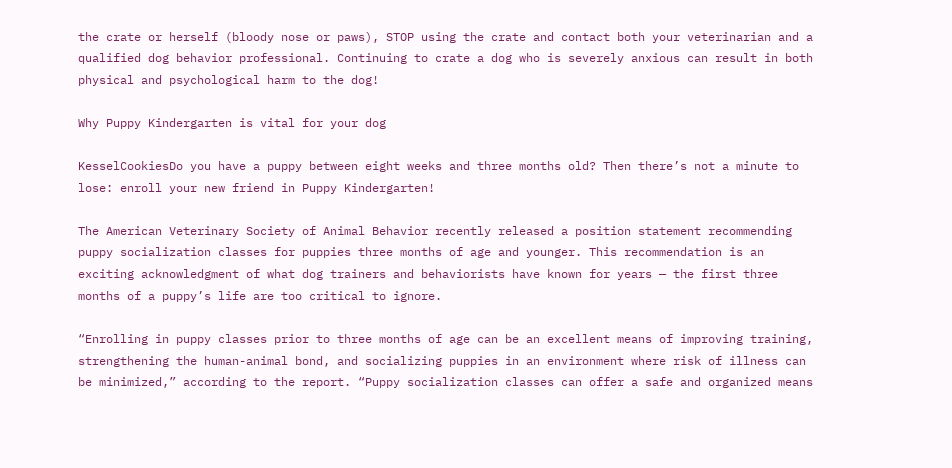the crate or herself (bloody nose or paws), STOP using the crate and contact both your veterinarian and a qualified dog behavior professional. Continuing to crate a dog who is severely anxious can result in both physical and psychological harm to the dog!

Why Puppy Kindergarten is vital for your dog

KesselCookiesDo you have a puppy between eight weeks and three months old? Then there’s not a minute to lose: enroll your new friend in Puppy Kindergarten!

The American Veterinary Society of Animal Behavior recently released a position statement recommending puppy socialization classes for puppies three months of age and younger. This recommendation is an exciting acknowledgment of what dog trainers and behaviorists have known for years — the first three months of a puppy’s life are too critical to ignore.

“Enrolling in puppy classes prior to three months of age can be an excellent means of improving training, strengthening the human-animal bond, and socializing puppies in an environment where risk of illness can be minimized,” according to the report. “Puppy socialization classes can offer a safe and organized means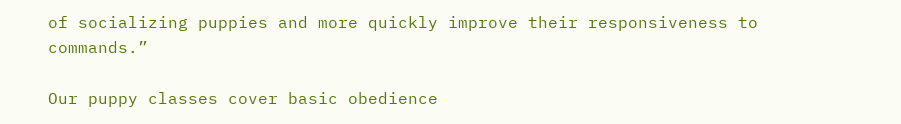of socializing puppies and more quickly improve their responsiveness to commands.”

Our puppy classes cover basic obedience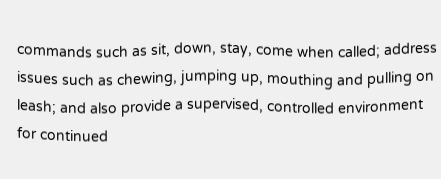commands such as sit, down, stay, come when called; address issues such as chewing, jumping up, mouthing and pulling on leash; and also provide a supervised, controlled environment for continued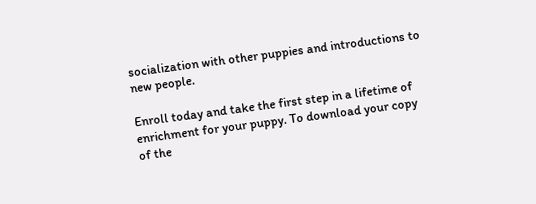socialization with other puppies and introductions to new people.

Enroll today and take the first step in a lifetime of enrichment for your puppy. To download your copy of the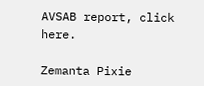AVSAB report, click here.

Zemanta Pixie